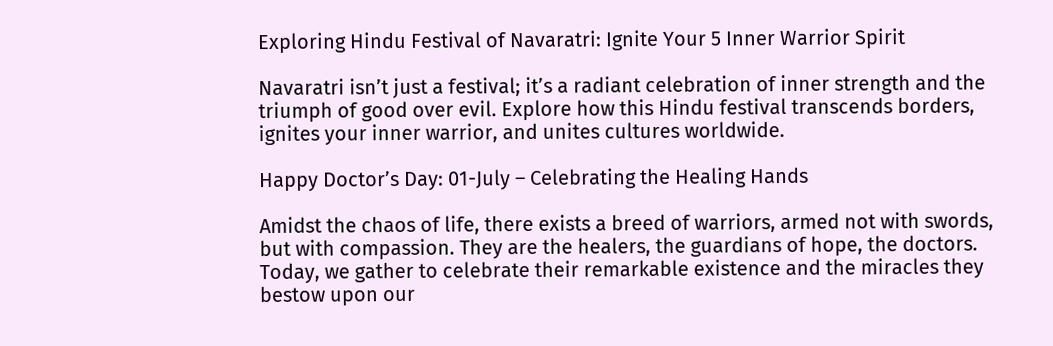Exploring Hindu Festival of Navaratri: Ignite Your 5 Inner Warrior Spirit

Navaratri isn’t just a festival; it’s a radiant celebration of inner strength and the triumph of good over evil. Explore how this Hindu festival transcends borders, ignites your inner warrior, and unites cultures worldwide.

Happy Doctor’s Day: 01-July – Celebrating the Healing Hands

Amidst the chaos of life, there exists a breed of warriors, armed not with swords, but with compassion. They are the healers, the guardians of hope, the doctors. Today, we gather to celebrate their remarkable existence and the miracles they bestow upon our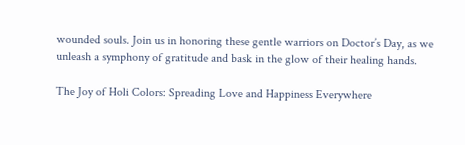wounded souls. Join us in honoring these gentle warriors on Doctor’s Day, as we unleash a symphony of gratitude and bask in the glow of their healing hands.

The Joy of Holi Colors: Spreading Love and Happiness Everywhere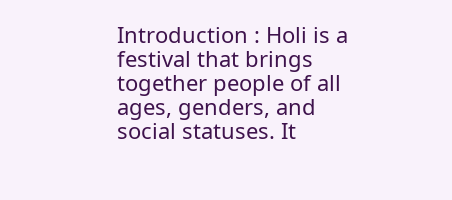Introduction : Holi is a festival that brings together people of all ages, genders, and social statuses. It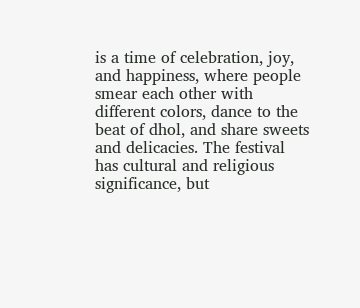is a time of celebration, joy, and happiness, where people smear each other with different colors, dance to the beat of dhol, and share sweets and delicacies. The festival has cultural and religious significance, but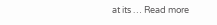at its … Read more